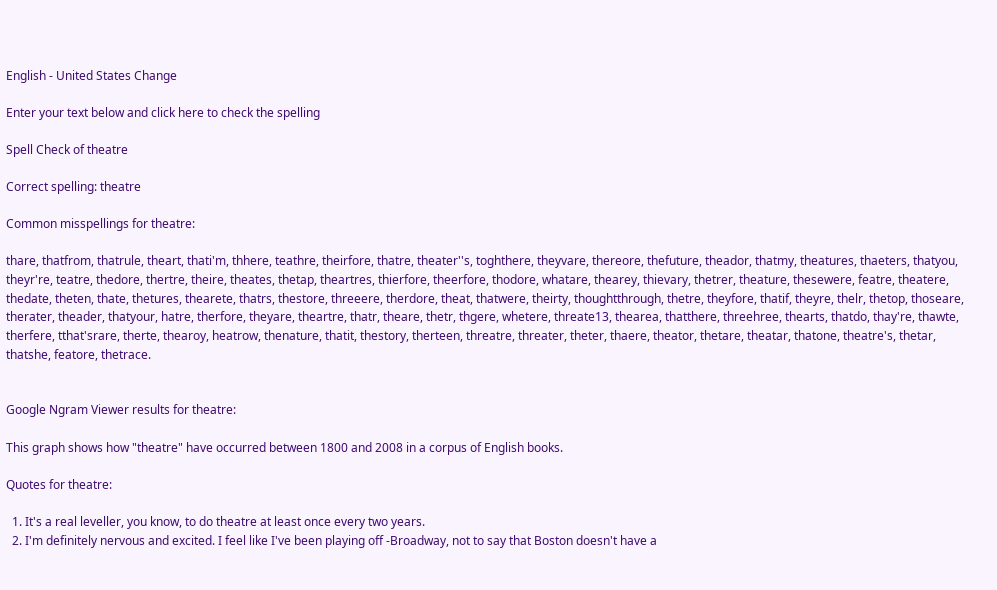English - United States Change

Enter your text below and click here to check the spelling

Spell Check of theatre

Correct spelling: theatre

Common misspellings for theatre:

thare, thatfrom, thatrule, theart, thati'm, thhere, teathre, theirfore, thatre, theater''s, toghthere, theyvare, thereore, thefuture, theador, thatmy, theatures, thaeters, thatyou, theyr're, teatre, thedore, thertre, theire, theates, thetap, theartres, thierfore, theerfore, thodore, whatare, thearey, thievary, thetrer, theature, thesewere, featre, theatere, thedate, theten, thate, thetures, thearete, thatrs, thestore, threeere, therdore, theat, thatwere, theirty, thoughtthrough, thetre, theyfore, thatif, theyre, thelr, thetop, thoseare, therater, theader, thatyour, hatre, therfore, theyare, theartre, thatr, theare, thetr, thgere, whetere, threate13, thearea, thatthere, threehree, thearts, thatdo, thay're, thawte, therfere, tthat'srare, therte, thearoy, heatrow, thenature, thatit, thestory, therteen, threatre, threater, theter, thaere, theator, thetare, theatar, thatone, theatre's, thetar, thatshe, featore, thetrace.


Google Ngram Viewer results for theatre:

This graph shows how "theatre" have occurred between 1800 and 2008 in a corpus of English books.

Quotes for theatre:

  1. It's a real leveller, you know, to do theatre at least once every two years.
  2. I'm definitely nervous and excited. I feel like I've been playing off -Broadway, not to say that Boston doesn't have a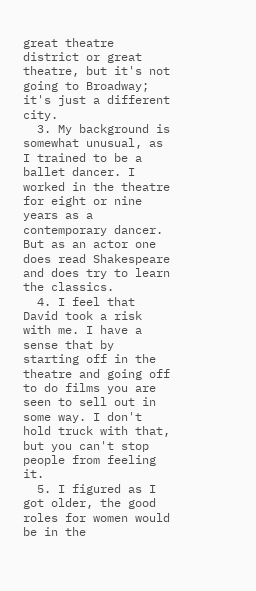great theatre district or great theatre, but it's not going to Broadway; it's just a different city.
  3. My background is somewhat unusual, as I trained to be a ballet dancer. I worked in the theatre for eight or nine years as a contemporary dancer. But as an actor one does read Shakespeare and does try to learn the classics.
  4. I feel that David took a risk with me. I have a sense that by starting off in the theatre and going off to do films you are seen to sell out in some way. I don't hold truck with that, but you can't stop people from feeling it.
  5. I figured as I got older, the good roles for women would be in the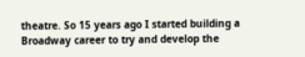theatre. So 15 years ago I started building a Broadway career to try and develop the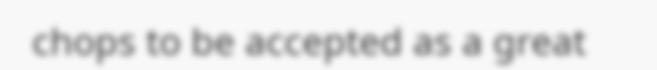chops to be accepted as a great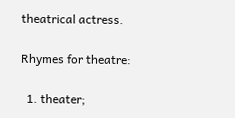theatrical actress.

Rhymes for theatre:

  1. theater;